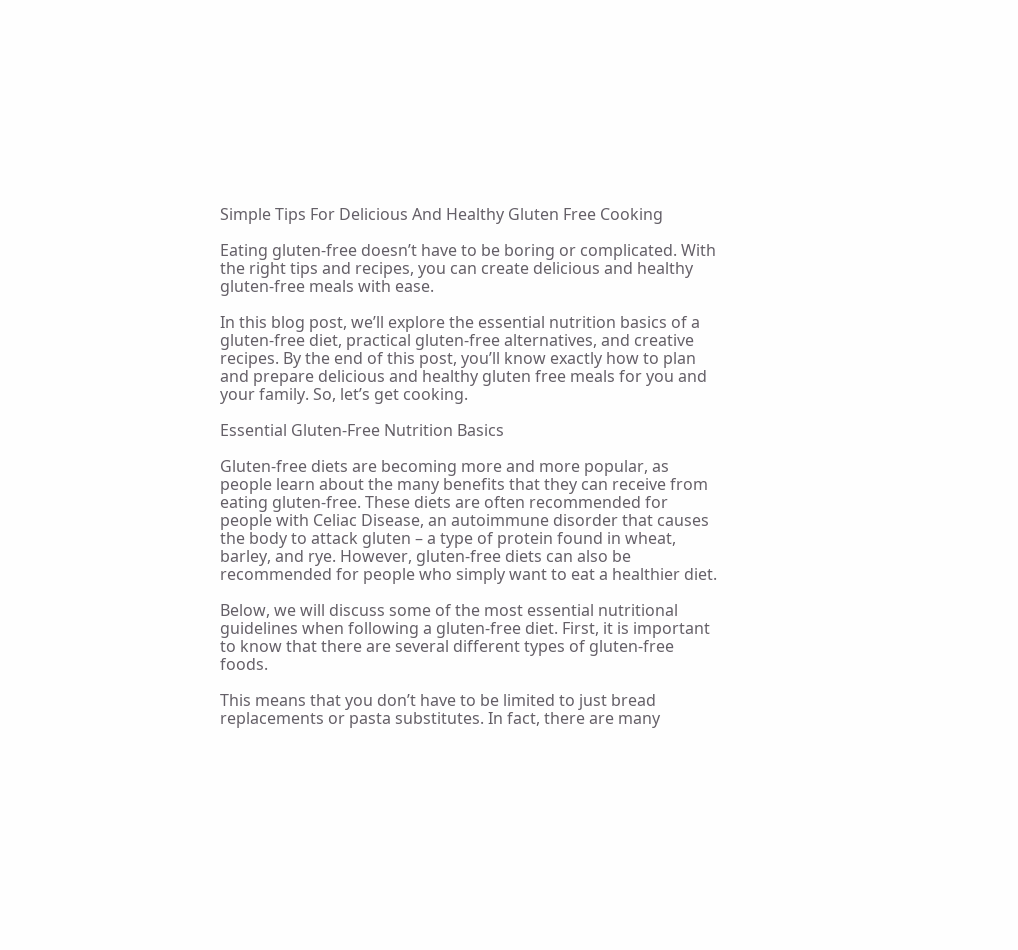Simple Tips For Delicious And Healthy Gluten Free Cooking

Eating gluten-free doesn’t have to be boring or complicated. With the right tips and recipes, you can create delicious and healthy gluten-free meals with ease.

In this blog post, we’ll explore the essential nutrition basics of a gluten-free diet, practical gluten-free alternatives, and creative recipes. By the end of this post, you’ll know exactly how to plan and prepare delicious and healthy gluten free meals for you and your family. So, let’s get cooking.

Essential Gluten-Free Nutrition Basics

Gluten-free diets are becoming more and more popular, as people learn about the many benefits that they can receive from eating gluten-free. These diets are often recommended for people with Celiac Disease, an autoimmune disorder that causes the body to attack gluten – a type of protein found in wheat, barley, and rye. However, gluten-free diets can also be recommended for people who simply want to eat a healthier diet.

Below, we will discuss some of the most essential nutritional guidelines when following a gluten-free diet. First, it is important to know that there are several different types of gluten-free foods.

This means that you don’t have to be limited to just bread replacements or pasta substitutes. In fact, there are many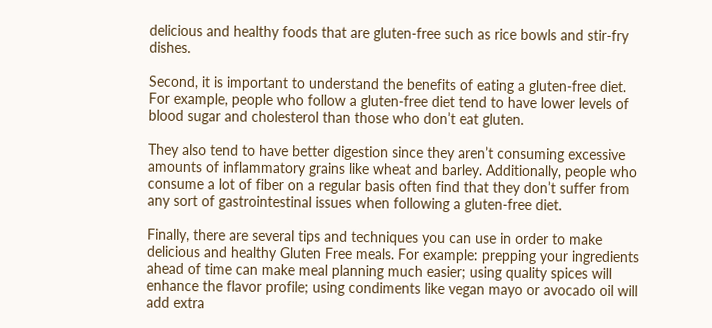delicious and healthy foods that are gluten-free such as rice bowls and stir-fry dishes.

Second, it is important to understand the benefits of eating a gluten-free diet. For example, people who follow a gluten-free diet tend to have lower levels of blood sugar and cholesterol than those who don’t eat gluten.

They also tend to have better digestion since they aren’t consuming excessive amounts of inflammatory grains like wheat and barley. Additionally, people who consume a lot of fiber on a regular basis often find that they don’t suffer from any sort of gastrointestinal issues when following a gluten-free diet.

Finally, there are several tips and techniques you can use in order to make delicious and healthy Gluten Free meals. For example: prepping your ingredients ahead of time can make meal planning much easier; using quality spices will enhance the flavor profile; using condiments like vegan mayo or avocado oil will add extra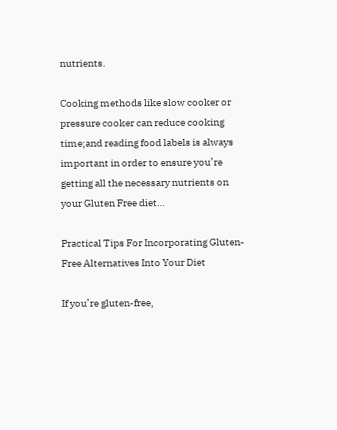nutrients.

Cooking methods like slow cooker or pressure cooker can reduce cooking time;and reading food labels is always important in order to ensure you’re getting all the necessary nutrients on your Gluten Free diet…

Practical Tips For Incorporating Gluten-Free Alternatives Into Your Diet

If you’re gluten-free,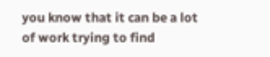you know that it can be a lot of work trying to find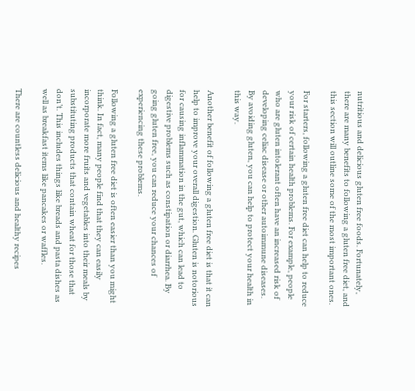nutritious and delicious gluten free foods. Fortunately, there are many benefits to following a gluten free diet, and this section will outline some of the most important ones.

For starters, following a gluten free diet can help to reduce your risk of certain health problems. For example, people who are gluten intolerant often have an increased risk of developing celiac disease or other autoimmune diseases. By avoiding gluten, you can help to protect your health in this way.

Another benefit of following a gluten free diet is that it can help to improve your overall digestion. Gluten is notorious for causing inflammation in the gut, which can lead to digestive problems such as constipation or diarrhea. By going gluten free, you can reduce your chances of experiencing these problems.

Following a gluten free diet is often easier than you might think. In fact, many people find that they can easily incorporate more fruits and vegetables into their meals by substituting products that contain wheat for those that don’t. This includes things like breads and pasta dishes as well as breakfast items like pancakes or waffles.

There are countless delicious and healthy recipes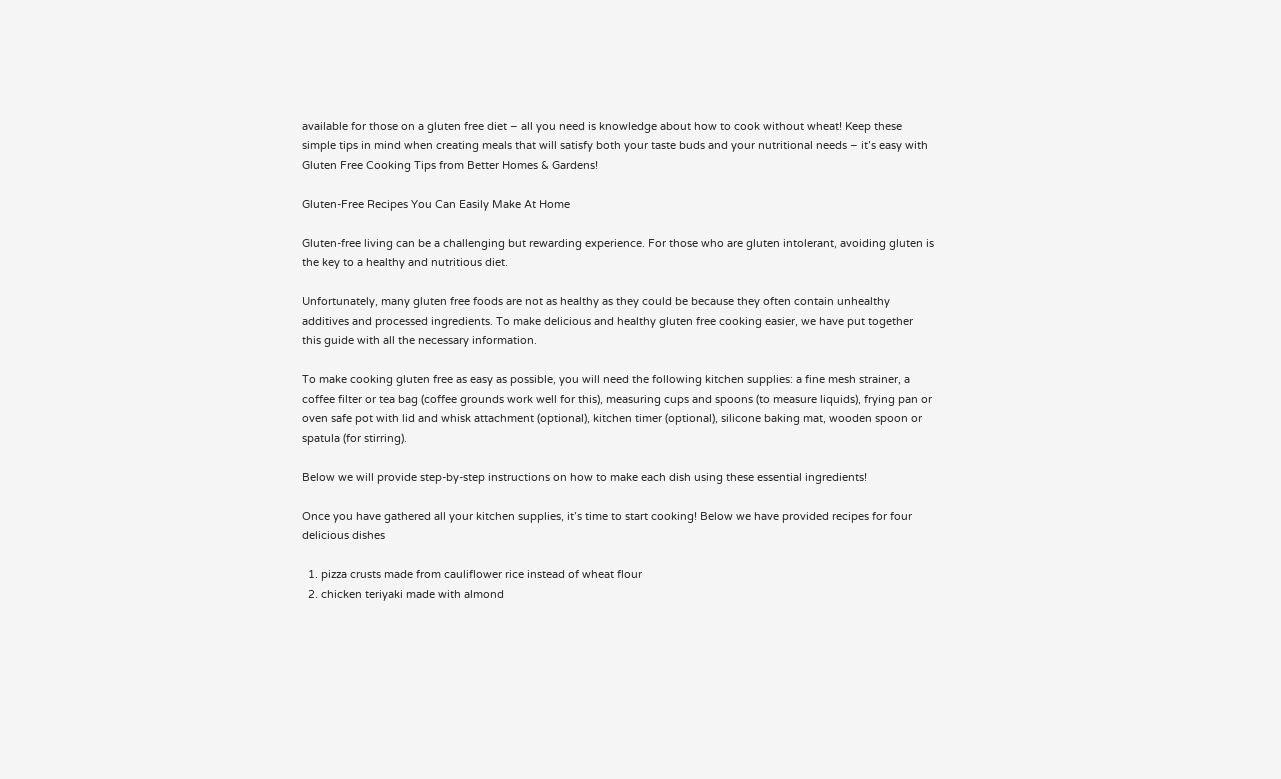available for those on a gluten free diet – all you need is knowledge about how to cook without wheat! Keep these simple tips in mind when creating meals that will satisfy both your taste buds and your nutritional needs – it’s easy with Gluten Free Cooking Tips from Better Homes & Gardens!

Gluten-Free Recipes You Can Easily Make At Home

Gluten-free living can be a challenging but rewarding experience. For those who are gluten intolerant, avoiding gluten is the key to a healthy and nutritious diet.

Unfortunately, many gluten free foods are not as healthy as they could be because they often contain unhealthy additives and processed ingredients. To make delicious and healthy gluten free cooking easier, we have put together this guide with all the necessary information.

To make cooking gluten free as easy as possible, you will need the following kitchen supplies: a fine mesh strainer, a coffee filter or tea bag (coffee grounds work well for this), measuring cups and spoons (to measure liquids), frying pan or oven safe pot with lid and whisk attachment (optional), kitchen timer (optional), silicone baking mat, wooden spoon or spatula (for stirring).

Below we will provide step-by-step instructions on how to make each dish using these essential ingredients!

Once you have gathered all your kitchen supplies, it’s time to start cooking! Below we have provided recipes for four delicious dishes

  1. pizza crusts made from cauliflower rice instead of wheat flour
  2. chicken teriyaki made with almond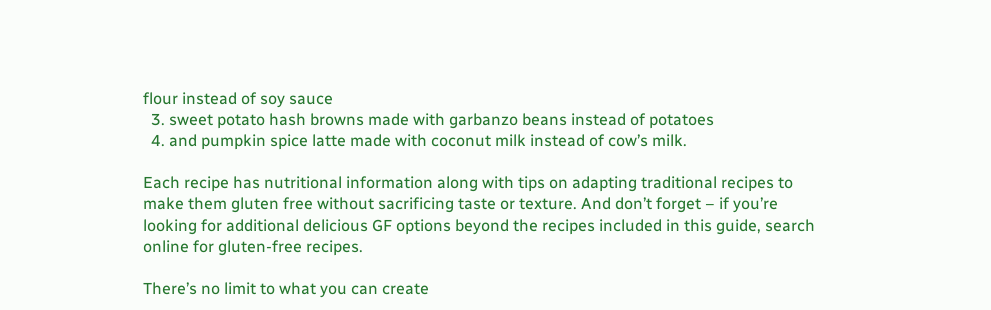flour instead of soy sauce
  3. sweet potato hash browns made with garbanzo beans instead of potatoes
  4. and pumpkin spice latte made with coconut milk instead of cow’s milk.

Each recipe has nutritional information along with tips on adapting traditional recipes to make them gluten free without sacrificing taste or texture. And don’t forget – if you’re looking for additional delicious GF options beyond the recipes included in this guide, search online for gluten-free recipes.

There’s no limit to what you can create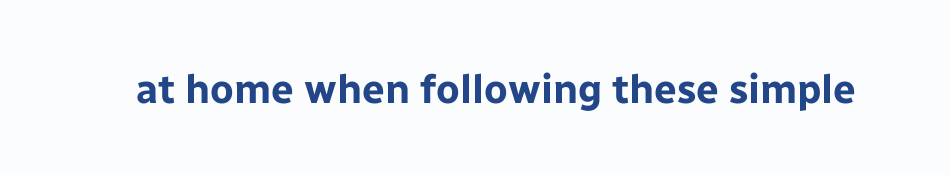at home when following these simple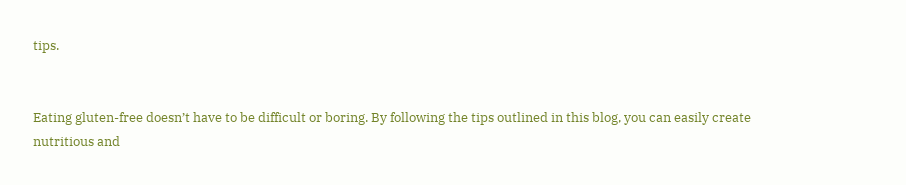tips.


Eating gluten-free doesn’t have to be difficult or boring. By following the tips outlined in this blog, you can easily create nutritious and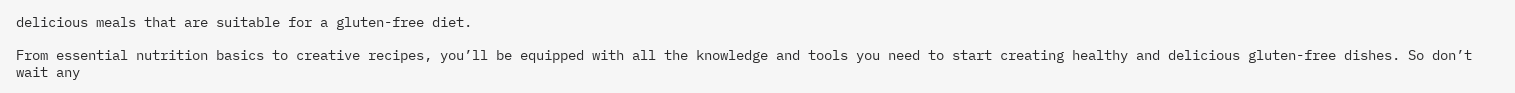delicious meals that are suitable for a gluten-free diet.

From essential nutrition basics to creative recipes, you’ll be equipped with all the knowledge and tools you need to start creating healthy and delicious gluten-free dishes. So don’t wait any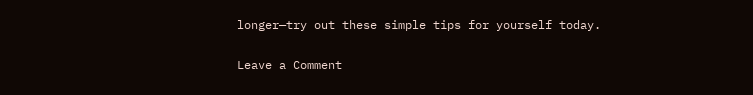longer—try out these simple tips for yourself today.

Leave a Comment